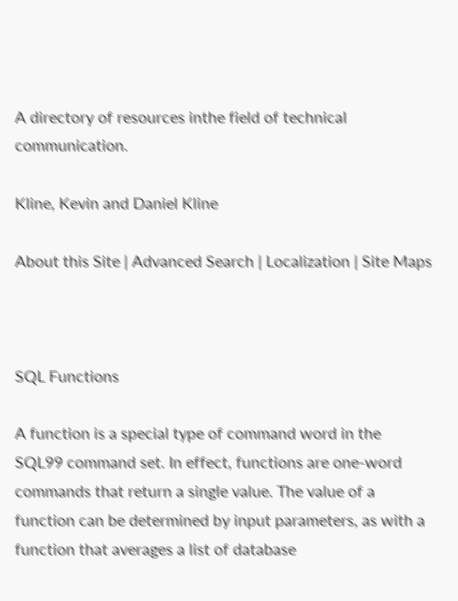A directory of resources inthe field of technical communication.

Kline, Kevin and Daniel Kline

About this Site | Advanced Search | Localization | Site Maps



SQL Functions

A function is a special type of command word in the SQL99 command set. In effect, functions are one-word commands that return a single value. The value of a function can be determined by input parameters, as with a function that averages a list of database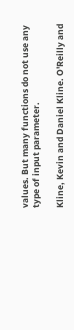values. But many functions do not use any type of input parameter.

Kline, Kevin and Daniel Kline. O'Reilly and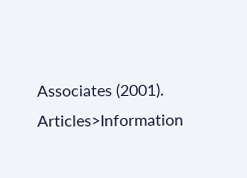Associates (2001). Articles>Information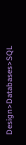Design>Databases>SQL